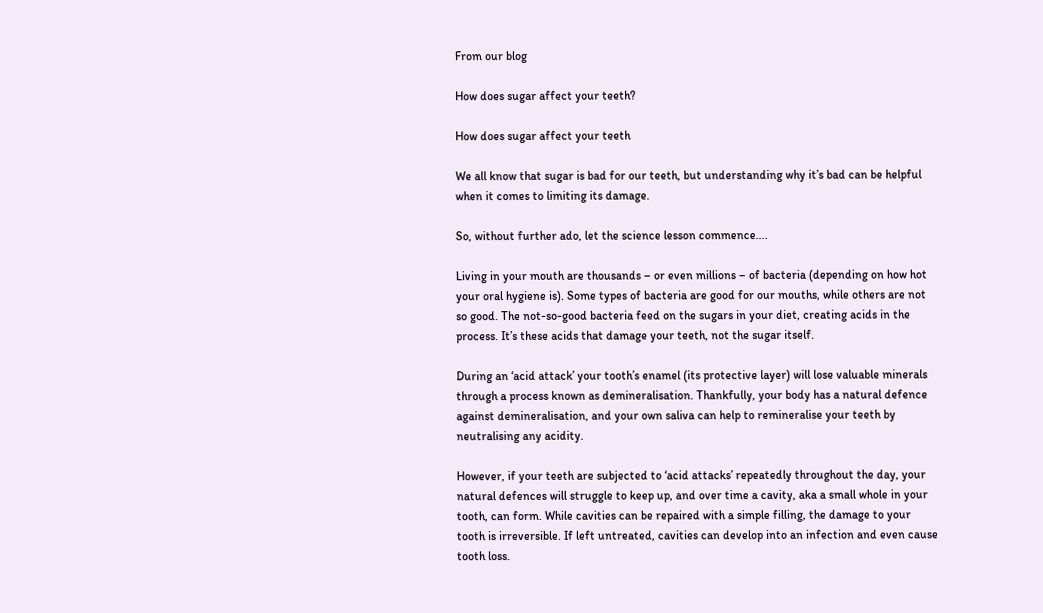From our blog

How does sugar affect your teeth?

How does sugar affect your teeth

We all know that sugar is bad for our teeth, but understanding why it’s bad can be helpful when it comes to limiting its damage.

So, without further ado, let the science lesson commence….

Living in your mouth are thousands – or even millions – of bacteria (depending on how hot your oral hygiene is). Some types of bacteria are good for our mouths, while others are not so good. The not-so-good bacteria feed on the sugars in your diet, creating acids in the process. It’s these acids that damage your teeth, not the sugar itself.

During an ‘acid attack’ your tooth’s enamel (its protective layer) will lose valuable minerals through a process known as demineralisation. Thankfully, your body has a natural defence against demineralisation, and your own saliva can help to remineralise your teeth by neutralising any acidity.

However, if your teeth are subjected to ‘acid attacks’ repeatedly throughout the day, your natural defences will struggle to keep up, and over time a cavity, aka a small whole in your tooth, can form. While cavities can be repaired with a simple filling, the damage to your tooth is irreversible. If left untreated, cavities can develop into an infection and even cause tooth loss.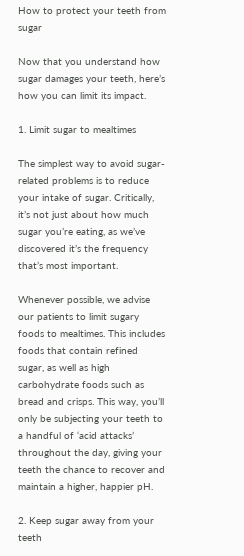How to protect your teeth from sugar

Now that you understand how sugar damages your teeth, here’s how you can limit its impact.

1. Limit sugar to mealtimes

The simplest way to avoid sugar-related problems is to reduce your intake of sugar. Critically, it’s not just about how much sugar you’re eating, as we’ve discovered it’s the frequency that’s most important.

Whenever possible, we advise our patients to limit sugary foods to mealtimes. This includes foods that contain refined sugar, as well as high carbohydrate foods such as bread and crisps. This way, you’ll only be subjecting your teeth to a handful of ‘acid attacks’ throughout the day, giving your teeth the chance to recover and maintain a higher, happier pH.

2. Keep sugar away from your teeth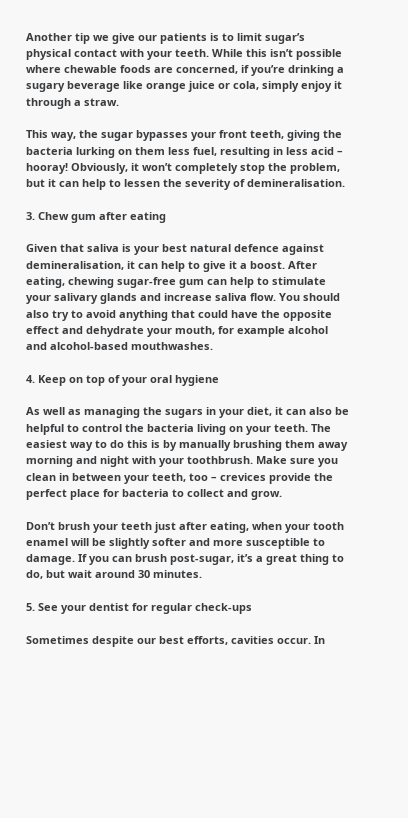Another tip we give our patients is to limit sugar’s physical contact with your teeth. While this isn’t possible where chewable foods are concerned, if you’re drinking a sugary beverage like orange juice or cola, simply enjoy it through a straw.

This way, the sugar bypasses your front teeth, giving the bacteria lurking on them less fuel, resulting in less acid – hooray! Obviously, it won’t completely stop the problem, but it can help to lessen the severity of demineralisation.

3. Chew gum after eating

Given that saliva is your best natural defence against demineralisation, it can help to give it a boost. After eating, chewing sugar-free gum can help to stimulate your salivary glands and increase saliva flow. You should also try to avoid anything that could have the opposite effect and dehydrate your mouth, for example alcohol and alcohol-based mouthwashes.

4. Keep on top of your oral hygiene

As well as managing the sugars in your diet, it can also be helpful to control the bacteria living on your teeth. The easiest way to do this is by manually brushing them away morning and night with your toothbrush. Make sure you clean in between your teeth, too – crevices provide the perfect place for bacteria to collect and grow.

Don’t brush your teeth just after eating, when your tooth enamel will be slightly softer and more susceptible to damage. If you can brush post-sugar, it’s a great thing to do, but wait around 30 minutes.

5. See your dentist for regular check-ups

Sometimes despite our best efforts, cavities occur. In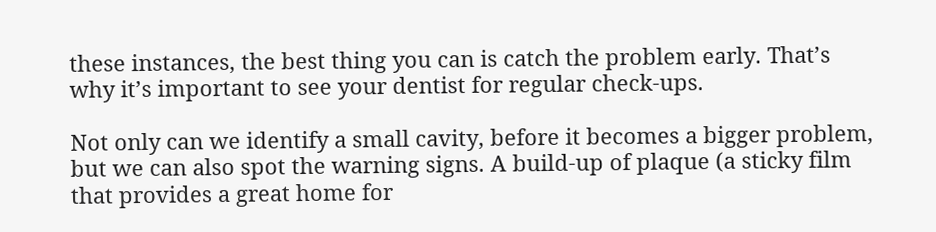these instances, the best thing you can is catch the problem early. That’s why it’s important to see your dentist for regular check-ups.

Not only can we identify a small cavity, before it becomes a bigger problem, but we can also spot the warning signs. A build-up of plaque (a sticky film that provides a great home for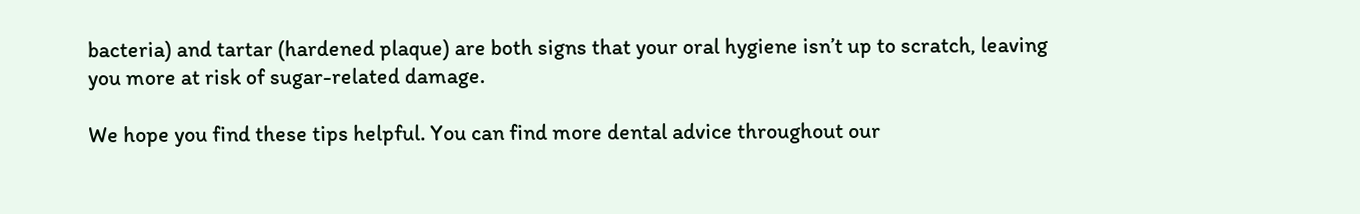bacteria) and tartar (hardened plaque) are both signs that your oral hygiene isn’t up to scratch, leaving you more at risk of sugar-related damage.

We hope you find these tips helpful. You can find more dental advice throughout our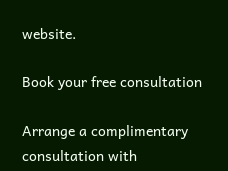website.

Book your free consultation

Arrange a complimentary consultation with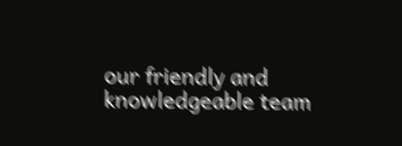our friendly and knowledgeable team